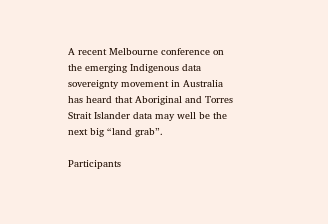A recent Melbourne conference on the emerging Indigenous data sovereignty movement in Australia has heard that Aboriginal and Torres Strait Islander data may well be the next big “land grab”.

Participants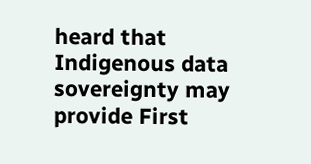heard that Indigenous data sovereignty may provide First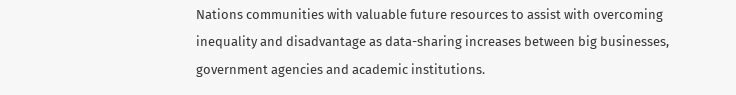Nations communities with valuable future resources to assist with overcoming inequality and disadvantage as data-sharing increases between big businesses, government agencies and academic institutions.